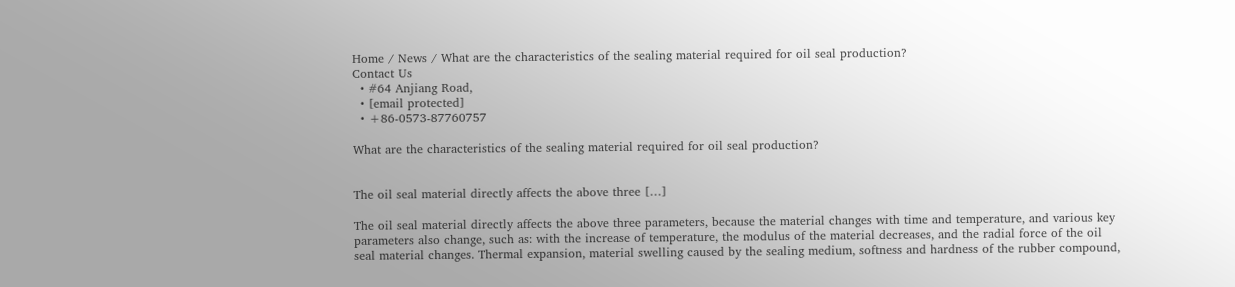Home / News / What are the characteristics of the sealing material required for oil seal production?
Contact Us
  • #64 Anjiang Road,
  • [email protected]
  • +86-0573-87760757

What are the characteristics of the sealing material required for oil seal production?


The oil seal material directly affects the above three […]

The oil seal material directly affects the above three parameters, because the material changes with time and temperature, and various key parameters also change, such as: with the increase of temperature, the modulus of the material decreases, and the radial force of the oil seal material changes. Thermal expansion, material swelling caused by the sealing medium, softness and hardness of the rubber compound,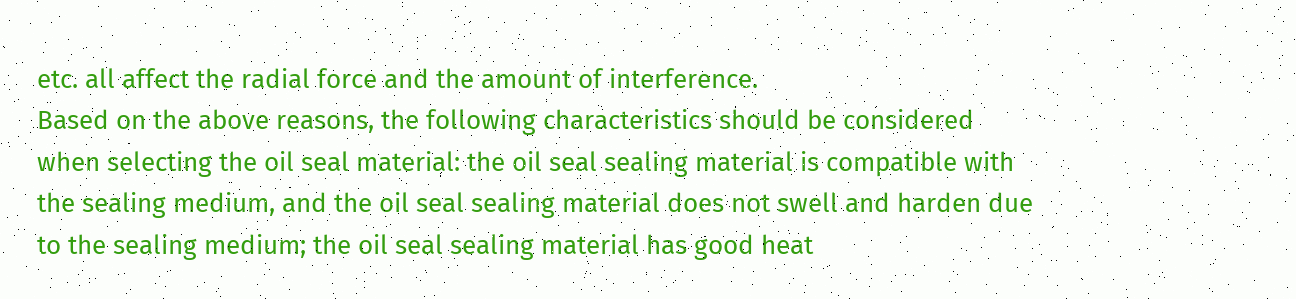etc. all affect the radial force and the amount of interference.
Based on the above reasons, the following characteristics should be considered when selecting the oil seal material: the oil seal sealing material is compatible with the sealing medium, and the oil seal sealing material does not swell and harden due to the sealing medium; the oil seal sealing material has good heat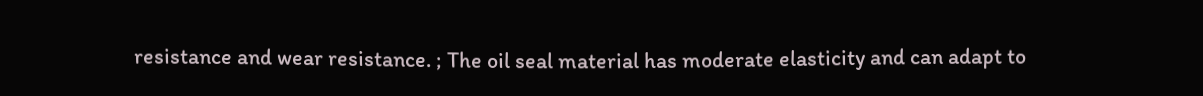resistance and wear resistance. ; The oil seal material has moderate elasticity and can adapt to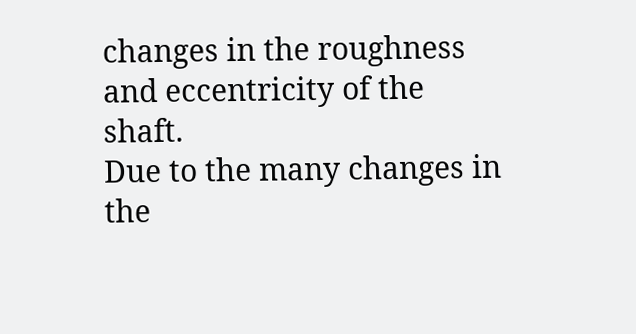changes in the roughness and eccentricity of the shaft.
Due to the many changes in the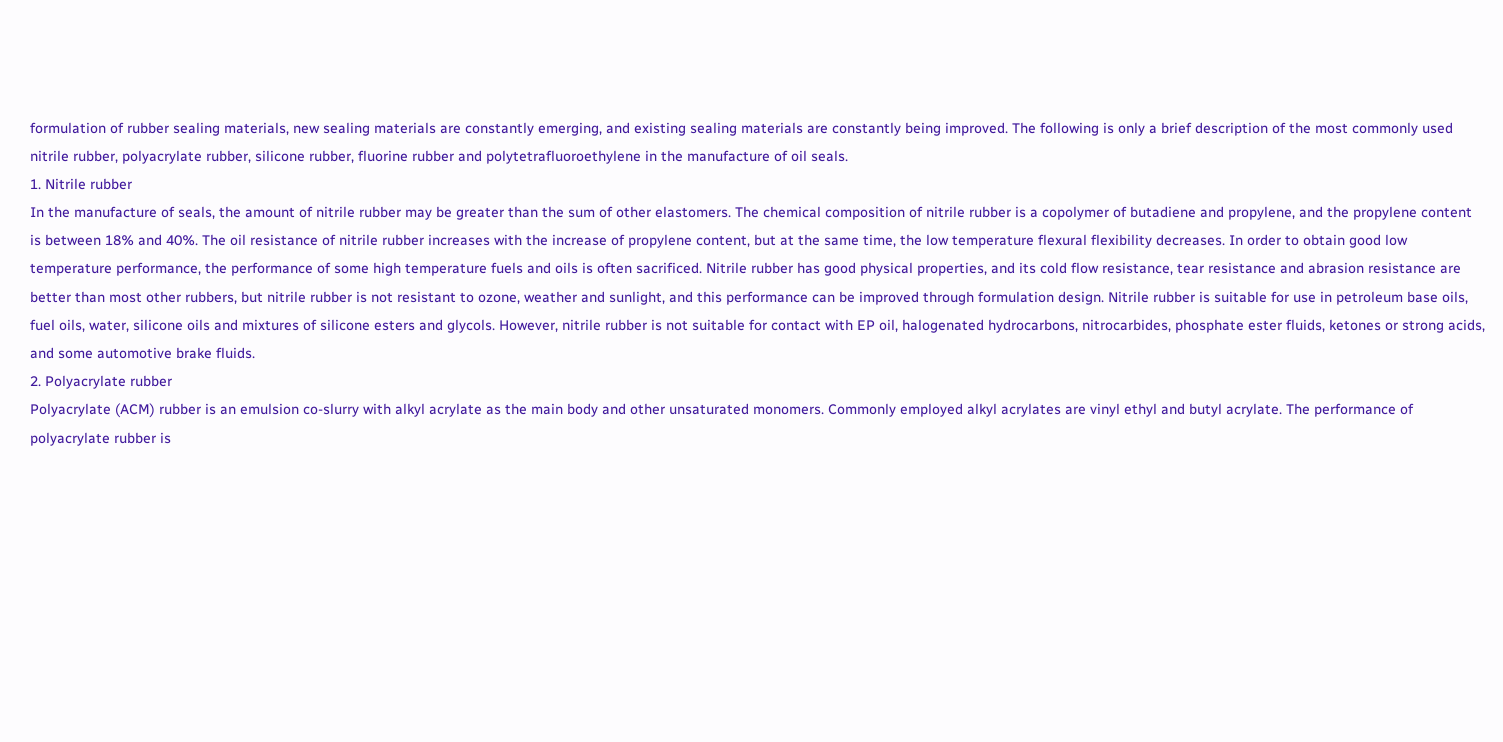formulation of rubber sealing materials, new sealing materials are constantly emerging, and existing sealing materials are constantly being improved. The following is only a brief description of the most commonly used nitrile rubber, polyacrylate rubber, silicone rubber, fluorine rubber and polytetrafluoroethylene in the manufacture of oil seals.
1. Nitrile rubber
In the manufacture of seals, the amount of nitrile rubber may be greater than the sum of other elastomers. The chemical composition of nitrile rubber is a copolymer of butadiene and propylene, and the propylene content is between 18% and 40%. The oil resistance of nitrile rubber increases with the increase of propylene content, but at the same time, the low temperature flexural flexibility decreases. In order to obtain good low temperature performance, the performance of some high temperature fuels and oils is often sacrificed. Nitrile rubber has good physical properties, and its cold flow resistance, tear resistance and abrasion resistance are better than most other rubbers, but nitrile rubber is not resistant to ozone, weather and sunlight, and this performance can be improved through formulation design. Nitrile rubber is suitable for use in petroleum base oils, fuel oils, water, silicone oils and mixtures of silicone esters and glycols. However, nitrile rubber is not suitable for contact with EP oil, halogenated hydrocarbons, nitrocarbides, phosphate ester fluids, ketones or strong acids, and some automotive brake fluids.
2. Polyacrylate rubber
Polyacrylate (ACM) rubber is an emulsion co-slurry with alkyl acrylate as the main body and other unsaturated monomers. Commonly employed alkyl acrylates are vinyl ethyl and butyl acrylate. The performance of polyacrylate rubber is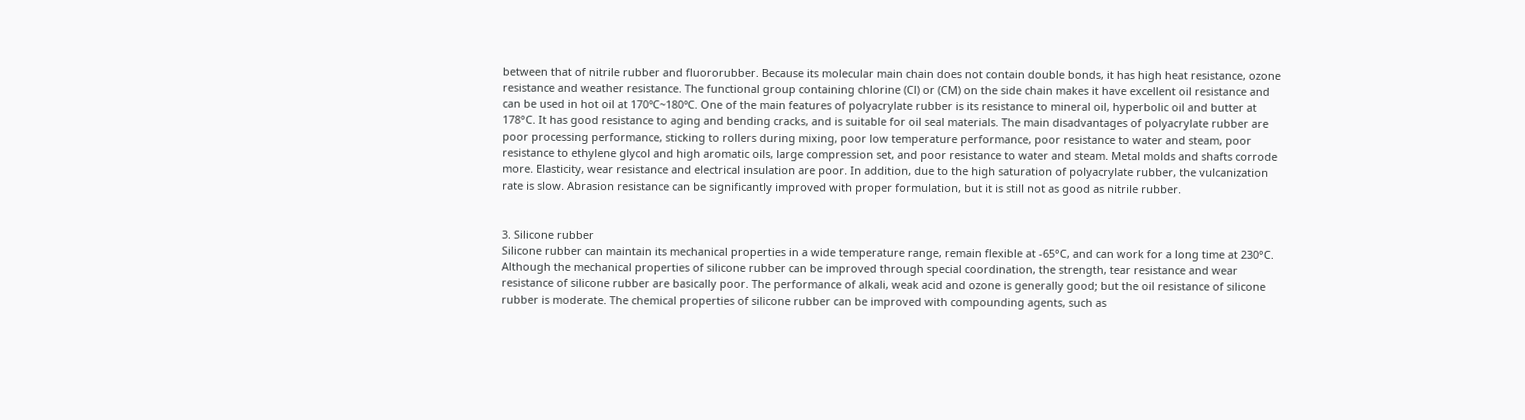between that of nitrile rubber and fluororubber. Because its molecular main chain does not contain double bonds, it has high heat resistance, ozone resistance and weather resistance. The functional group containing chlorine (Cl) or (CM) on the side chain makes it have excellent oil resistance and can be used in hot oil at 170℃~180℃. One of the main features of polyacrylate rubber is its resistance to mineral oil, hyperbolic oil and butter at 178°C. It has good resistance to aging and bending cracks, and is suitable for oil seal materials. The main disadvantages of polyacrylate rubber are poor processing performance, sticking to rollers during mixing, poor low temperature performance, poor resistance to water and steam, poor resistance to ethylene glycol and high aromatic oils, large compression set, and poor resistance to water and steam. Metal molds and shafts corrode more. Elasticity, wear resistance and electrical insulation are poor. In addition, due to the high saturation of polyacrylate rubber, the vulcanization rate is slow. Abrasion resistance can be significantly improved with proper formulation, but it is still not as good as nitrile rubber.


3. Silicone rubber
Silicone rubber can maintain its mechanical properties in a wide temperature range, remain flexible at -65°C, and can work for a long time at 230°C. Although the mechanical properties of silicone rubber can be improved through special coordination, the strength, tear resistance and wear resistance of silicone rubber are basically poor. The performance of alkali, weak acid and ozone is generally good; but the oil resistance of silicone rubber is moderate. The chemical properties of silicone rubber can be improved with compounding agents, such as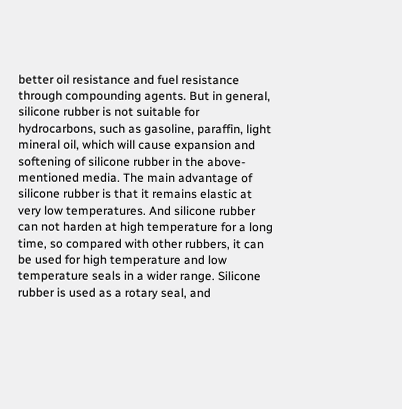better oil resistance and fuel resistance through compounding agents. But in general, silicone rubber is not suitable for hydrocarbons, such as gasoline, paraffin, light mineral oil, which will cause expansion and softening of silicone rubber in the above-mentioned media. The main advantage of silicone rubber is that it remains elastic at very low temperatures. And silicone rubber can not harden at high temperature for a long time, so compared with other rubbers, it can be used for high temperature and low temperature seals in a wider range. Silicone rubber is used as a rotary seal, and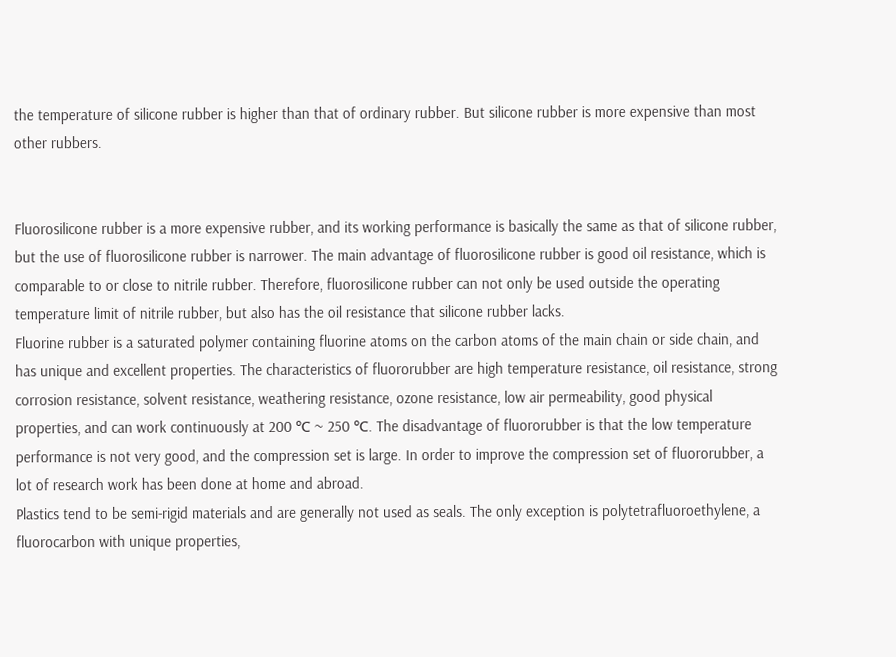the temperature of silicone rubber is higher than that of ordinary rubber. But silicone rubber is more expensive than most other rubbers.


Fluorosilicone rubber is a more expensive rubber, and its working performance is basically the same as that of silicone rubber, but the use of fluorosilicone rubber is narrower. The main advantage of fluorosilicone rubber is good oil resistance, which is comparable to or close to nitrile rubber. Therefore, fluorosilicone rubber can not only be used outside the operating temperature limit of nitrile rubber, but also has the oil resistance that silicone rubber lacks.
Fluorine rubber is a saturated polymer containing fluorine atoms on the carbon atoms of the main chain or side chain, and has unique and excellent properties. The characteristics of fluororubber are high temperature resistance, oil resistance, strong corrosion resistance, solvent resistance, weathering resistance, ozone resistance, low air permeability, good physical properties, and can work continuously at 200 ℃ ~ 250 ℃. The disadvantage of fluororubber is that the low temperature performance is not very good, and the compression set is large. In order to improve the compression set of fluororubber, a lot of research work has been done at home and abroad.
Plastics tend to be semi-rigid materials and are generally not used as seals. The only exception is polytetrafluoroethylene, a fluorocarbon with unique properties,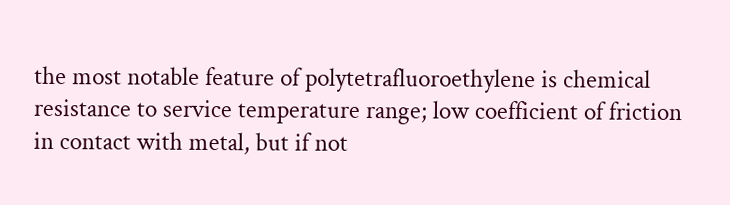the most notable feature of polytetrafluoroethylene is chemical resistance to service temperature range; low coefficient of friction in contact with metal, but if not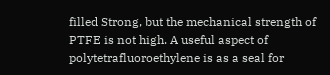filled Strong, but the mechanical strength of PTFE is not high. A useful aspect of polytetrafluoroethylene is as a seal for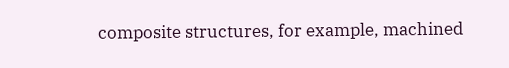composite structures, for example, machined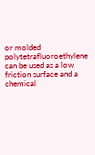or molded polytetrafluoroethylene can be used as a low friction surface and a chemical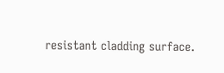resistant cladding surface.